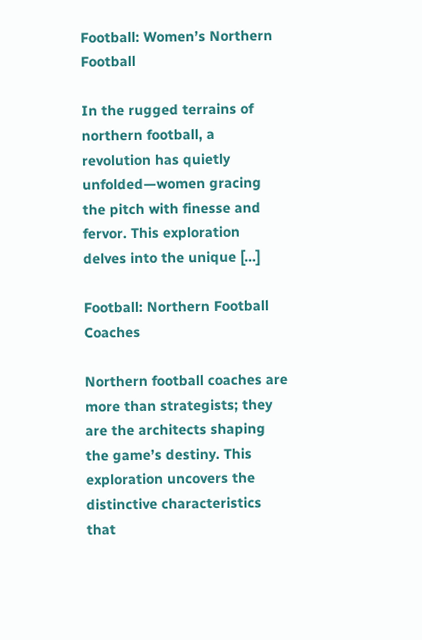Football: Women’s Northern Football

In the rugged terrains of northern football, a revolution has quietly unfolded—women gracing the pitch with finesse and fervor. This exploration delves into the unique […]

Football: Northern Football Coaches

Northern football coaches are more than strategists; they are the architects shaping the game’s destiny. This exploration uncovers the distinctive characteristics that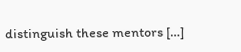distinguish these mentors […]